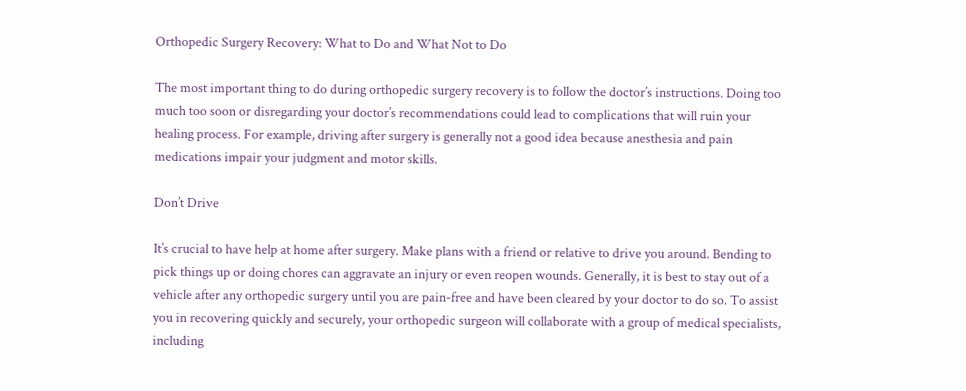Orthopedic Surgery Recovery: What to Do and What Not to Do

The most important thing to do during orthopedic surgery recovery is to follow the doctor’s instructions. Doing too much too soon or disregarding your doctor’s recommendations could lead to complications that will ruin your healing process. For example, driving after surgery is generally not a good idea because anesthesia and pain medications impair your judgment and motor skills.

Don’t Drive

It’s crucial to have help at home after surgery. Make plans with a friend or relative to drive you around. Bending to pick things up or doing chores can aggravate an injury or even reopen wounds. Generally, it is best to stay out of a vehicle after any orthopedic surgery until you are pain-free and have been cleared by your doctor to do so. To assist you in recovering quickly and securely, your orthopedic surgeon will collaborate with a group of medical specialists, including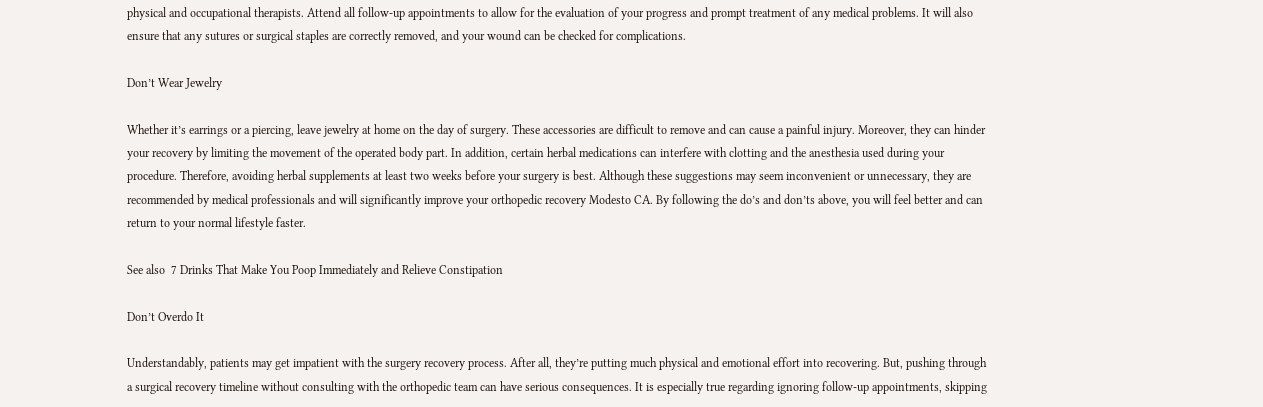physical and occupational therapists. Attend all follow-up appointments to allow for the evaluation of your progress and prompt treatment of any medical problems. It will also ensure that any sutures or surgical staples are correctly removed, and your wound can be checked for complications.

Don’t Wear Jewelry

Whether it’s earrings or a piercing, leave jewelry at home on the day of surgery. These accessories are difficult to remove and can cause a painful injury. Moreover, they can hinder your recovery by limiting the movement of the operated body part. In addition, certain herbal medications can interfere with clotting and the anesthesia used during your procedure. Therefore, avoiding herbal supplements at least two weeks before your surgery is best. Although these suggestions may seem inconvenient or unnecessary, they are recommended by medical professionals and will significantly improve your orthopedic recovery Modesto CA. By following the do’s and don’ts above, you will feel better and can return to your normal lifestyle faster.

See also  7 Drinks That Make You Poop Immediately and Relieve Constipation

Don’t Overdo It

Understandably, patients may get impatient with the surgery recovery process. After all, they’re putting much physical and emotional effort into recovering. But, pushing through a surgical recovery timeline without consulting with the orthopedic team can have serious consequences. It is especially true regarding ignoring follow-up appointments, skipping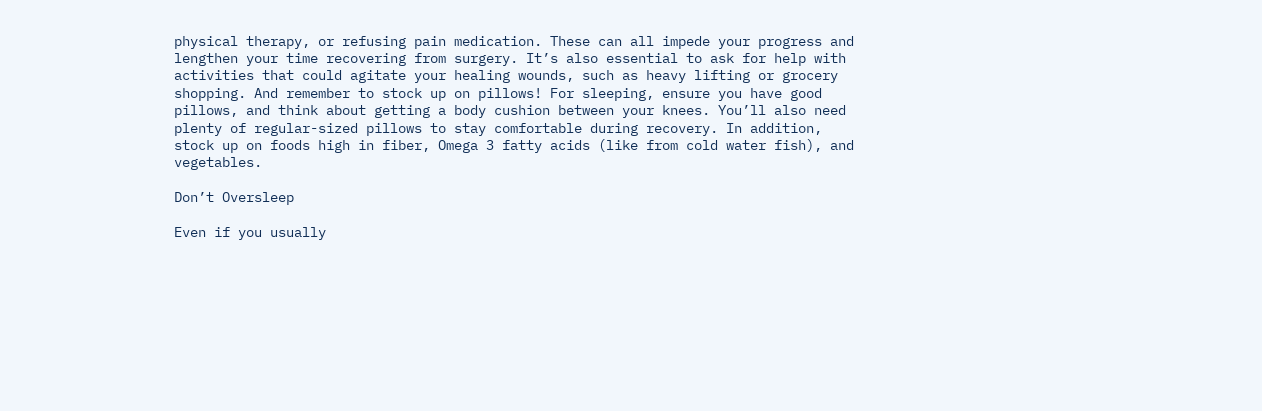physical therapy, or refusing pain medication. These can all impede your progress and lengthen your time recovering from surgery. It’s also essential to ask for help with activities that could agitate your healing wounds, such as heavy lifting or grocery shopping. And remember to stock up on pillows! For sleeping, ensure you have good pillows, and think about getting a body cushion between your knees. You’ll also need plenty of regular-sized pillows to stay comfortable during recovery. In addition, stock up on foods high in fiber, Omega 3 fatty acids (like from cold water fish), and vegetables.

Don’t Oversleep

Even if you usually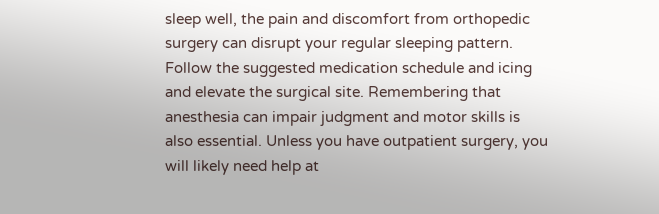sleep well, the pain and discomfort from orthopedic surgery can disrupt your regular sleeping pattern. Follow the suggested medication schedule and icing and elevate the surgical site. Remembering that anesthesia can impair judgment and motor skills is also essential. Unless you have outpatient surgery, you will likely need help at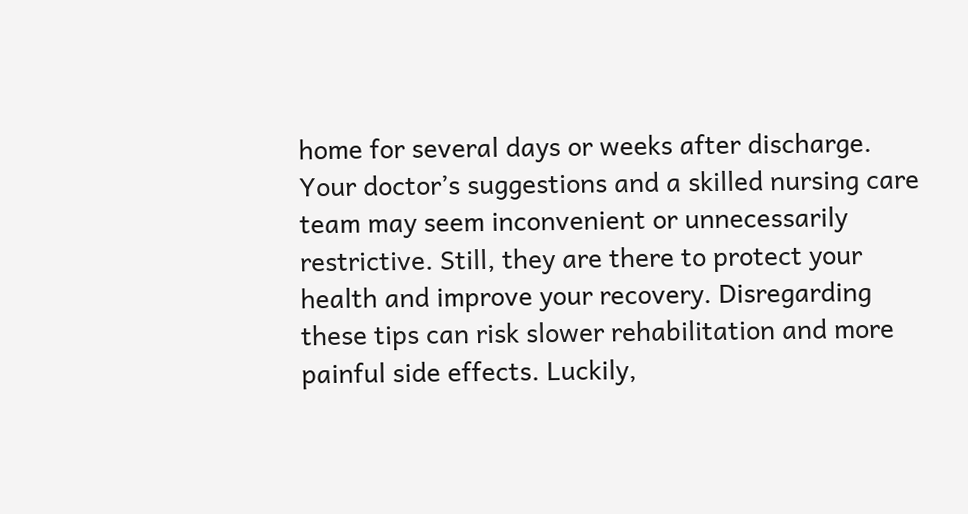home for several days or weeks after discharge. Your doctor’s suggestions and a skilled nursing care team may seem inconvenient or unnecessarily restrictive. Still, they are there to protect your health and improve your recovery. Disregarding these tips can risk slower rehabilitation and more painful side effects. Luckily,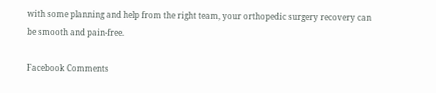with some planning and help from the right team, your orthopedic surgery recovery can be smooth and pain-free.

Facebook Comments